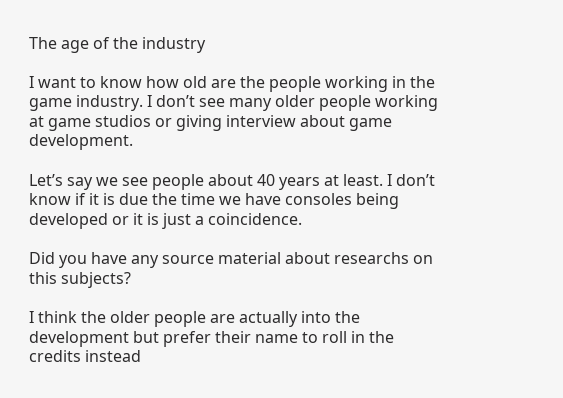The age of the industry

I want to know how old are the people working in the game industry. I don’t see many older people working at game studios or giving interview about game development.

Let’s say we see people about 40 years at least. I don’t know if it is due the time we have consoles being developed or it is just a coincidence.

Did you have any source material about researchs on this subjects?

I think the older people are actually into the development but prefer their name to roll in the credits instead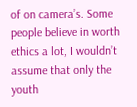of on camera’s. Some people believe in worth ethics a lot, I wouldn’t assume that only the youth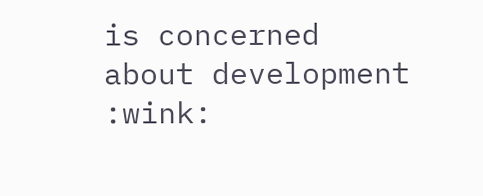is concerned about development :wink: